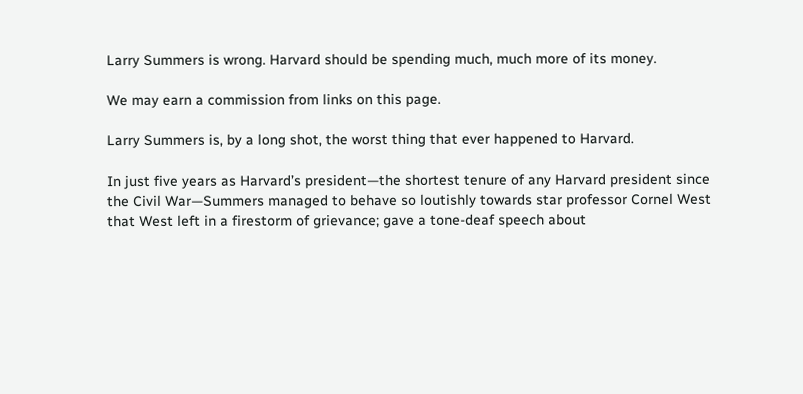Larry Summers is wrong. Harvard should be spending much, much more of its money.

We may earn a commission from links on this page.

Larry Summers is, by a long shot, the worst thing that ever happened to Harvard.

In just five years as Harvard’s president—the shortest tenure of any Harvard president since the Civil War—Summers managed to behave so loutishly towards star professor Cornel West that West left in a firestorm of grievance; gave a tone-deaf speech about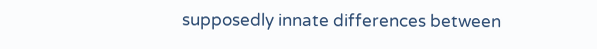supposedly innate differences between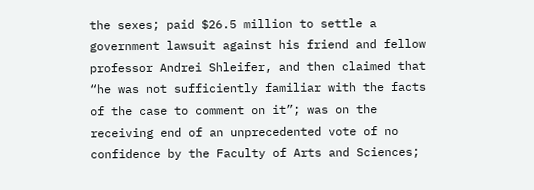the sexes; paid $26.5 million to settle a government lawsuit against his friend and fellow professor Andrei Shleifer, and then claimed that “he was not sufficiently familiar with the facts of the case to comment on it”; was on the receiving end of an unprecedented vote of no confidence by the Faculty of Arts and Sciences;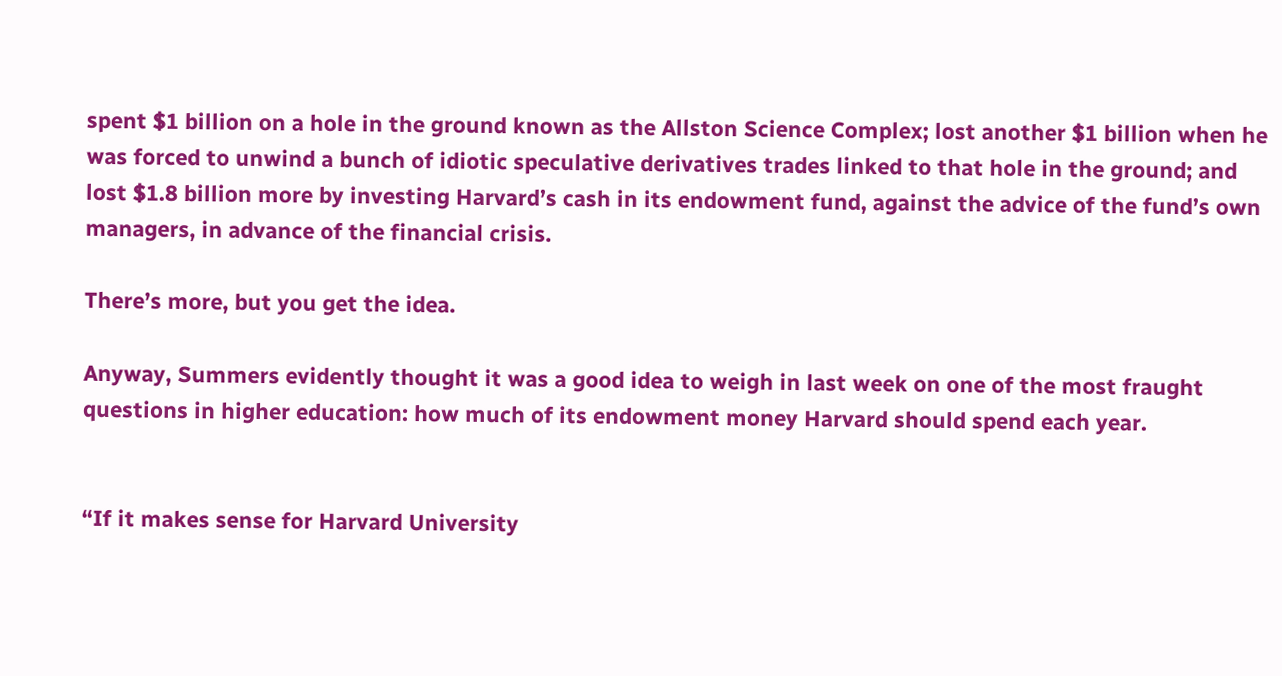spent $1 billion on a hole in the ground known as the Allston Science Complex; lost another $1 billion when he was forced to unwind a bunch of idiotic speculative derivatives trades linked to that hole in the ground; and lost $1.8 billion more by investing Harvard’s cash in its endowment fund, against the advice of the fund’s own managers, in advance of the financial crisis.

There’s more, but you get the idea.

Anyway, Summers evidently thought it was a good idea to weigh in last week on one of the most fraught questions in higher education: how much of its endowment money Harvard should spend each year.


“If it makes sense for Harvard University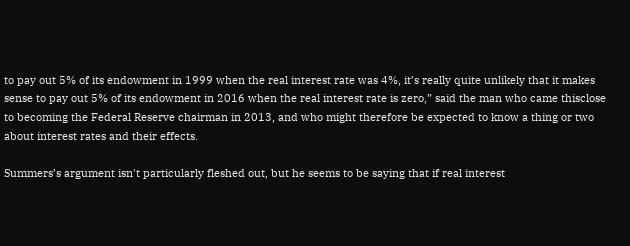to pay out 5% of its endowment in 1999 when the real interest rate was 4%, it’s really quite unlikely that it makes sense to pay out 5% of its endowment in 2016 when the real interest rate is zero,” said the man who came thisclose to becoming the Federal Reserve chairman in 2013, and who might therefore be expected to know a thing or two about interest rates and their effects.

Summers’s argument isn't particularly fleshed out, but he seems to be saying that if real interest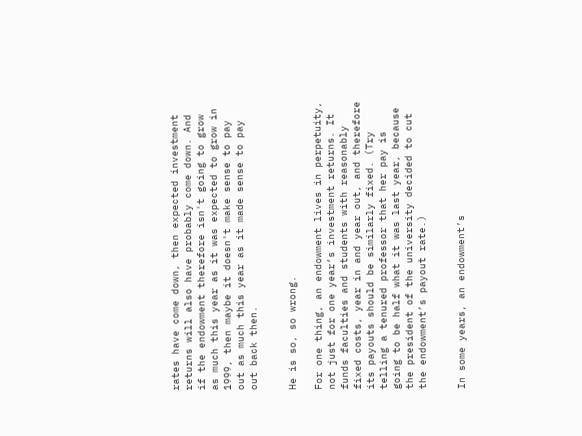rates have come down, then expected investment returns will also have probably come down. And if the endowment therefore isn't going to grow as much this year as it was expected to grow in 1999, then maybe it doesn't make sense to pay out as much this year as it made sense to pay out back then.


He is so, so wrong.

For one thing, an endowment lives in perpetuity, not just for one year’s investment returns. It funds faculties and students with reasonably fixed costs, year in and year out, and therefore its payouts should be similarly fixed. (Try telling a tenured professor that her pay is going to be half what it was last year, because the president of the university decided to cut the endowment’s payout rate.)


In some years, an endowment’s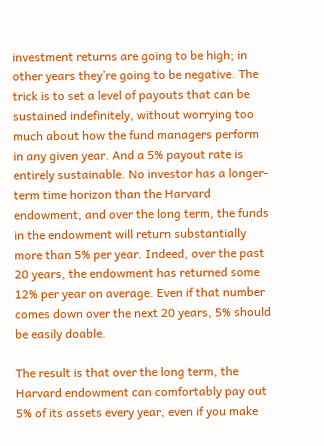investment returns are going to be high; in other years they’re going to be negative. The trick is to set a level of payouts that can be sustained indefinitely, without worrying too much about how the fund managers perform in any given year. And a 5% payout rate is entirely sustainable. No investor has a longer-term time horizon than the Harvard endowment, and over the long term, the funds in the endowment will return substantially more than 5% per year. Indeed, over the past 20 years, the endowment has returned some 12% per year on average. Even if that number comes down over the next 20 years, 5% should be easily doable.

The result is that over the long term, the Harvard endowment can comfortably pay out 5% of its assets every year, even if you make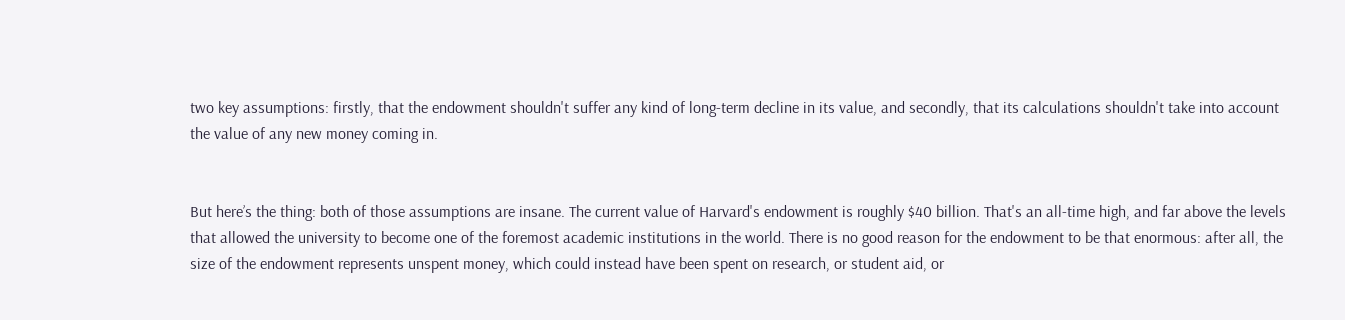two key assumptions: firstly, that the endowment shouldn't suffer any kind of long-term decline in its value, and secondly, that its calculations shouldn't take into account the value of any new money coming in.


But here’s the thing: both of those assumptions are insane. The current value of Harvard's endowment is roughly $40 billion. That's an all-time high, and far above the levels that allowed the university to become one of the foremost academic institutions in the world. There is no good reason for the endowment to be that enormous: after all, the size of the endowment represents unspent money, which could instead have been spent on research, or student aid, or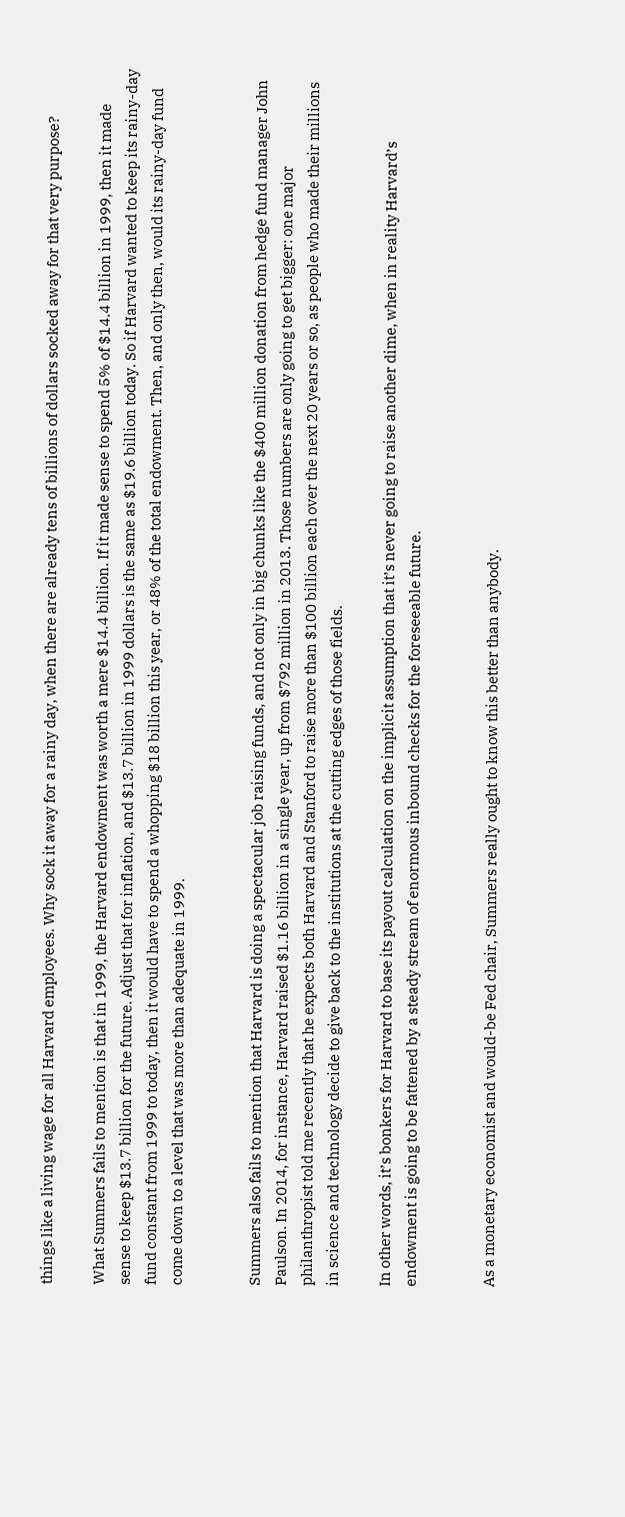things like a living wage for all Harvard employees. Why sock it away for a rainy day, when there are already tens of billions of dollars socked away for that very purpose?

What Summers fails to mention is that in 1999, the Harvard endowment was worth a mere $14.4 billion. If it made sense to spend 5% of $14.4 billion in 1999, then it made sense to keep $13.7 billion for the future. Adjust that for inflation, and $13.7 billion in 1999 dollars is the same as $19.6 billion today. So if Harvard wanted to keep its rainy-day fund constant from 1999 to today, then it would have to spend a whopping $18 billion this year, or 48% of the total endowment. Then, and only then, would its rainy-day fund come down to a level that was more than adequate in 1999.


Summers also fails to mention that Harvard is doing a spectacular job raising funds, and not only in big chunks like the $400 million donation from hedge fund manager John Paulson. In 2014, for instance, Harvard raised $1.16 billion in a single year, up from $792 million in 2013. Those numbers are only going to get bigger: one major philanthropist told me recently that he expects both Harvard and Stanford to raise more than $100 billion each over the next 20 years or so, as people who made their millions in science and technology decide to give back to the institutions at the cutting edges of those fields.

In other words, it’s bonkers for Harvard to base its payout calculation on the implicit assumption that it’s never going to raise another dime, when in reality Harvard’s endowment is going to be fattened by a steady stream of enormous inbound checks for the foreseeable future.


As a monetary economist and would-be Fed chair, Summers really ought to know this better than anybody.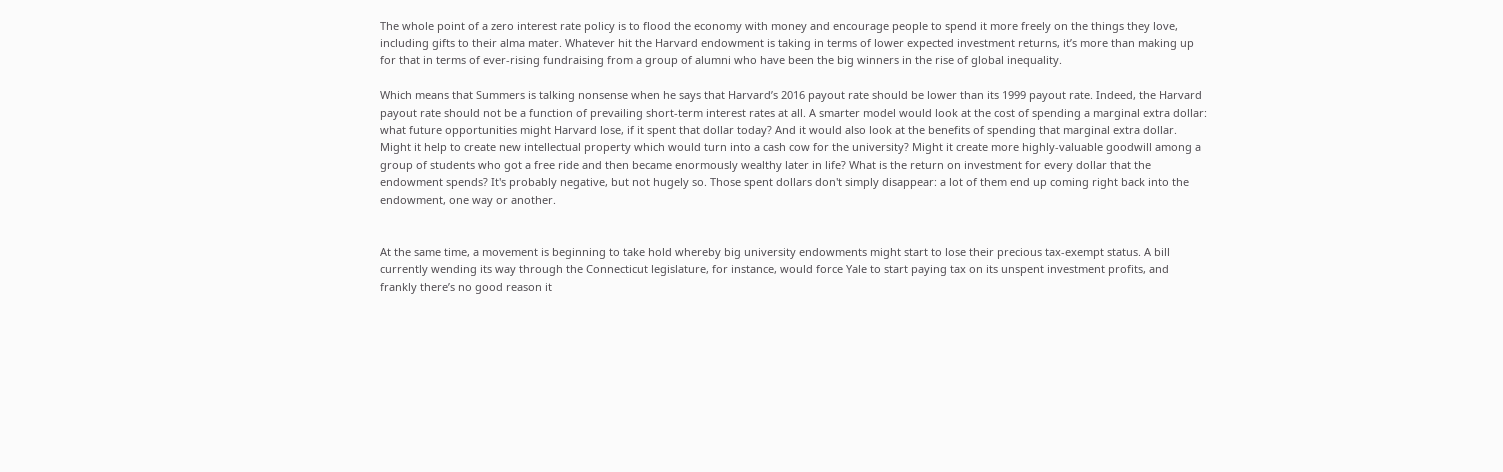The whole point of a zero interest rate policy is to flood the economy with money and encourage people to spend it more freely on the things they love, including gifts to their alma mater. Whatever hit the Harvard endowment is taking in terms of lower expected investment returns, it’s more than making up for that in terms of ever-rising fundraising from a group of alumni who have been the big winners in the rise of global inequality.

Which means that Summers is talking nonsense when he says that Harvard’s 2016 payout rate should be lower than its 1999 payout rate. Indeed, the Harvard payout rate should not be a function of prevailing short-term interest rates at all. A smarter model would look at the cost of spending a marginal extra dollar: what future opportunities might Harvard lose, if it spent that dollar today? And it would also look at the benefits of spending that marginal extra dollar. Might it help to create new intellectual property which would turn into a cash cow for the university? Might it create more highly-valuable goodwill among a group of students who got a free ride and then became enormously wealthy later in life? What is the return on investment for every dollar that the endowment spends? It's probably negative, but not hugely so. Those spent dollars don't simply disappear: a lot of them end up coming right back into the endowment, one way or another.


At the same time, a movement is beginning to take hold whereby big university endowments might start to lose their precious tax-exempt status. A bill currently wending its way through the Connecticut legislature, for instance, would force Yale to start paying tax on its unspent investment profits, and frankly there’s no good reason it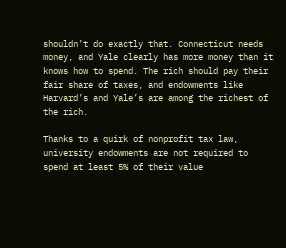shouldn’t do exactly that. Connecticut needs money, and Yale clearly has more money than it knows how to spend. The rich should pay their fair share of taxes, and endowments like Harvard’s and Yale’s are among the richest of the rich.

Thanks to a quirk of nonprofit tax law, university endowments are not required to spend at least 5% of their value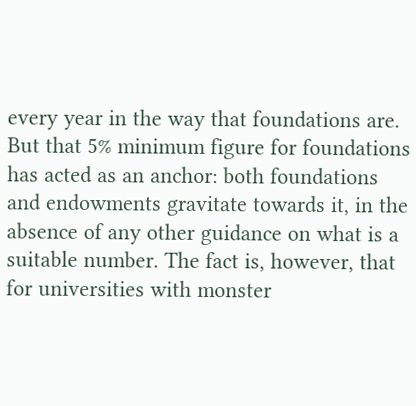every year in the way that foundations are. But that 5% minimum figure for foundations has acted as an anchor: both foundations and endowments gravitate towards it, in the absence of any other guidance on what is a suitable number. The fact is, however, that for universities with monster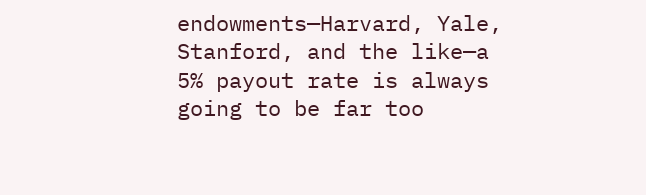endowments—Harvard, Yale, Stanford, and the like—a 5% payout rate is always going to be far too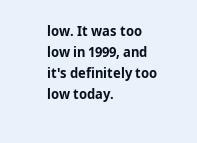low. It was too low in 1999, and it's definitely too low today.